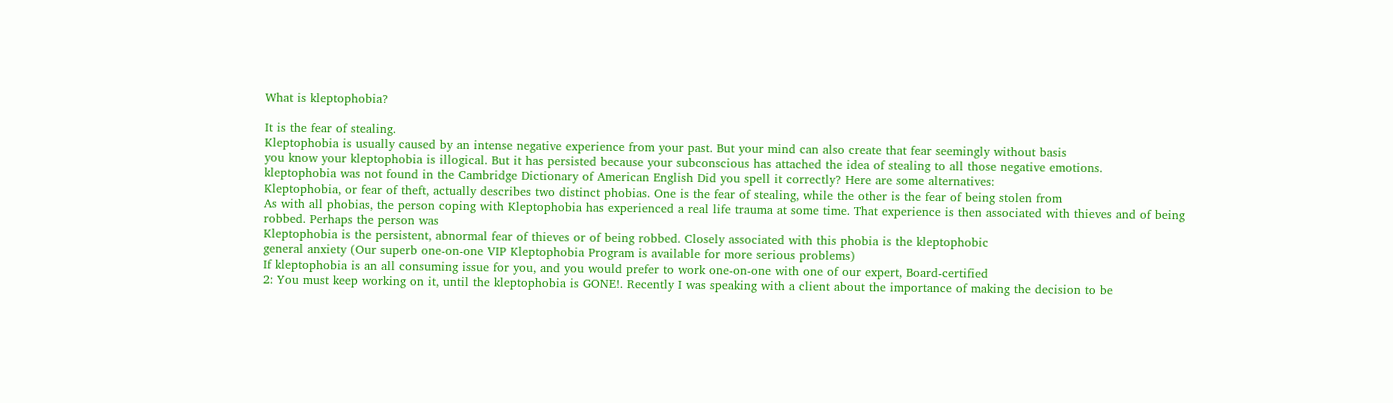What is kleptophobia?

It is the fear of stealing.
Kleptophobia is usually caused by an intense negative experience from your past. But your mind can also create that fear seemingly without basis
you know your kleptophobia is illogical. But it has persisted because your subconscious has attached the idea of stealing to all those negative emotions.
kleptophobia was not found in the Cambridge Dictionary of American English Did you spell it correctly? Here are some alternatives:
Kleptophobia, or fear of theft, actually describes two distinct phobias. One is the fear of stealing, while the other is the fear of being stolen from
As with all phobias, the person coping with Kleptophobia has experienced a real life trauma at some time. That experience is then associated with thieves and of being robbed. Perhaps the person was
Kleptophobia is the persistent, abnormal fear of thieves or of being robbed. Closely associated with this phobia is the kleptophobic
general anxiety (Our superb one-on-one VIP Kleptophobia Program is available for more serious problems)
If kleptophobia is an all consuming issue for you, and you would prefer to work one-on-one with one of our expert, Board-certified
2: You must keep working on it, until the kleptophobia is GONE!. Recently I was speaking with a client about the importance of making the decision to be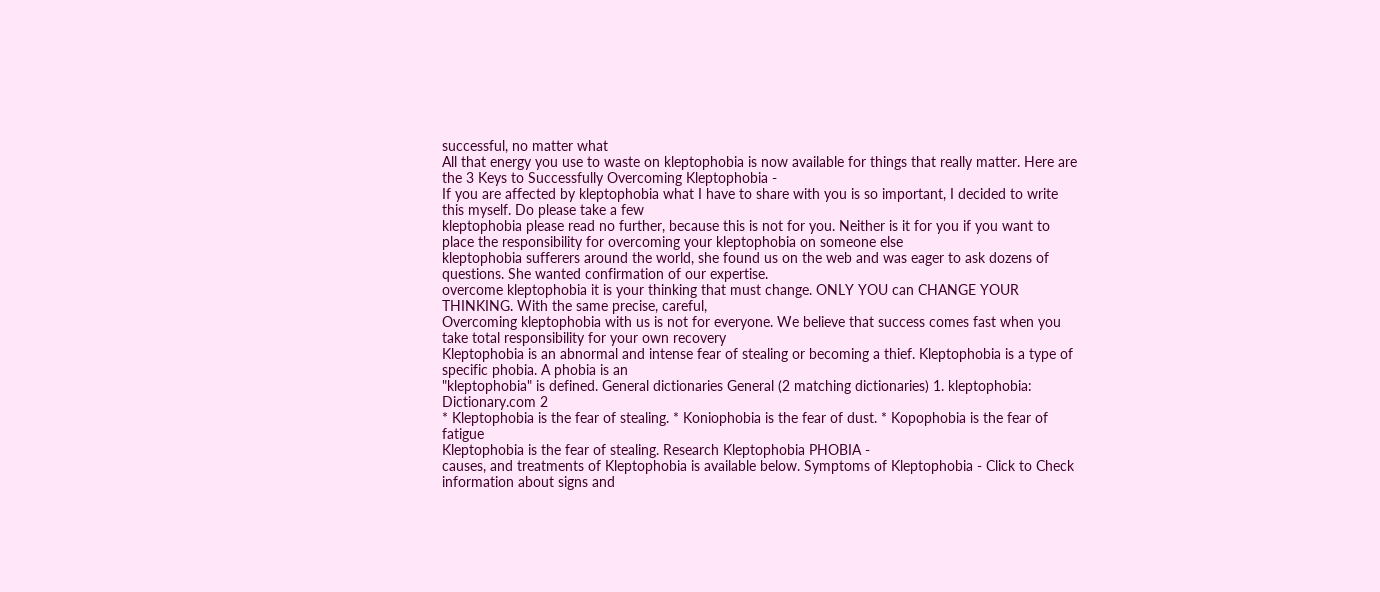successful, no matter what
All that energy you use to waste on kleptophobia is now available for things that really matter. Here are the 3 Keys to Successfully Overcoming Kleptophobia -
If you are affected by kleptophobia what I have to share with you is so important, I decided to write this myself. Do please take a few
kleptophobia please read no further, because this is not for you. Neither is it for you if you want to place the responsibility for overcoming your kleptophobia on someone else
kleptophobia sufferers around the world, she found us on the web and was eager to ask dozens of questions. She wanted confirmation of our expertise.
overcome kleptophobia it is your thinking that must change. ONLY YOU can CHANGE YOUR THINKING. With the same precise, careful,
Overcoming kleptophobia with us is not for everyone. We believe that success comes fast when you take total responsibility for your own recovery
Kleptophobia is an abnormal and intense fear of stealing or becoming a thief. Kleptophobia is a type of specific phobia. A phobia is an
"kleptophobia" is defined. General dictionaries General (2 matching dictionaries) 1. kleptophobia: Dictionary.com 2
* Kleptophobia is the fear of stealing. * Koniophobia is the fear of dust. * Kopophobia is the fear of fatigue
Kleptophobia is the fear of stealing. Research Kleptophobia PHOBIA -
causes, and treatments of Kleptophobia is available below. Symptoms of Kleptophobia - Click to Check
information about signs and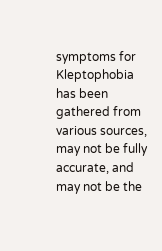symptoms for Kleptophobia has been gathered from various sources, may not be fully accurate, and may not be the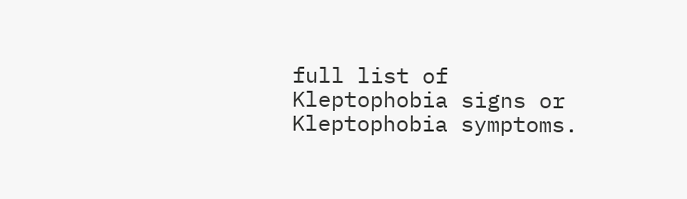full list of Kleptophobia signs or Kleptophobia symptoms.